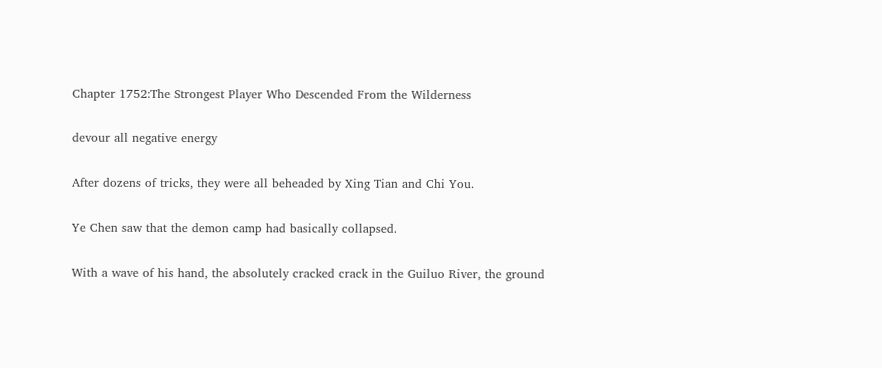Chapter 1752:The Strongest Player Who Descended From the Wilderness

devour all negative energy

After dozens of tricks, they were all beheaded by Xing Tian and Chi You.

Ye Chen saw that the demon camp had basically collapsed.

With a wave of his hand, the absolutely cracked crack in the Guiluo River, the ground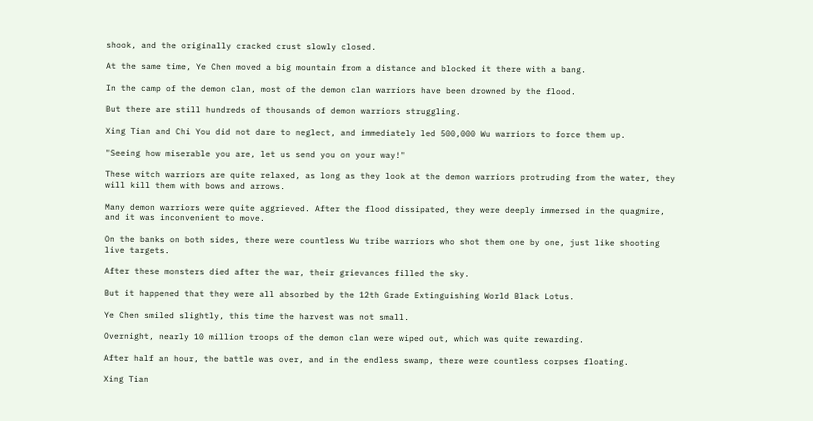shook, and the originally cracked crust slowly closed.

At the same time, Ye Chen moved a big mountain from a distance and blocked it there with a bang.

In the camp of the demon clan, most of the demon clan warriors have been drowned by the flood.

But there are still hundreds of thousands of demon warriors struggling.

Xing Tian and Chi You did not dare to neglect, and immediately led 500,000 Wu warriors to force them up.

"Seeing how miserable you are, let us send you on your way!"

These witch warriors are quite relaxed, as long as they look at the demon warriors protruding from the water, they will kill them with bows and arrows.

Many demon warriors were quite aggrieved. After the flood dissipated, they were deeply immersed in the quagmire, and it was inconvenient to move.

On the banks on both sides, there were countless Wu tribe warriors who shot them one by one, just like shooting live targets.

After these monsters died after the war, their grievances filled the sky.

But it happened that they were all absorbed by the 12th Grade Extinguishing World Black Lotus.

Ye Chen smiled slightly, this time the harvest was not small.

Overnight, nearly 10 million troops of the demon clan were wiped out, which was quite rewarding.

After half an hour, the battle was over, and in the endless swamp, there were countless corpses floating.

Xing Tian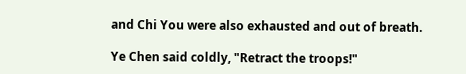and Chi You were also exhausted and out of breath.

Ye Chen said coldly, "Retract the troops!"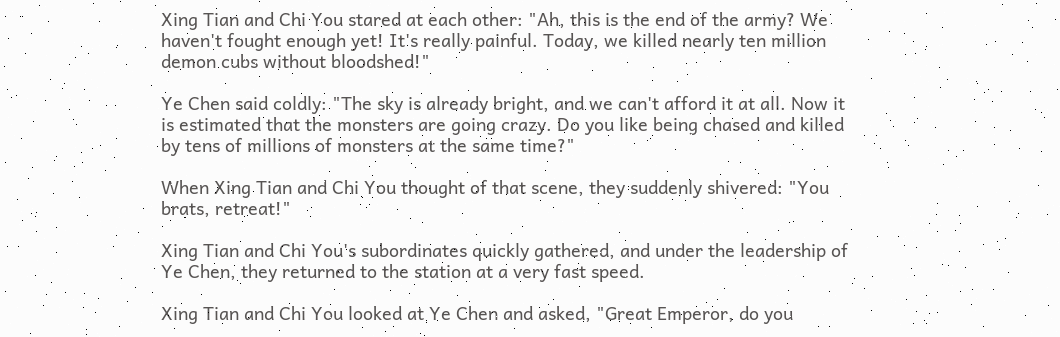Xing Tian and Chi You stared at each other: "Ah, this is the end of the army? We haven't fought enough yet! It's really painful. Today, we killed nearly ten million demon cubs without bloodshed!"

Ye Chen said coldly: "The sky is already bright, and we can't afford it at all. Now it is estimated that the monsters are going crazy. Do you like being chased and killed by tens of millions of monsters at the same time?"

When Xing Tian and Chi You thought of that scene, they suddenly shivered: "You brats, retreat!"

Xing Tian and Chi You's subordinates quickly gathered, and under the leadership of Ye Chen, they returned to the station at a very fast speed.

Xing Tian and Chi You looked at Ye Chen and asked, "Great Emperor, do you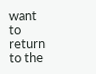want to return to the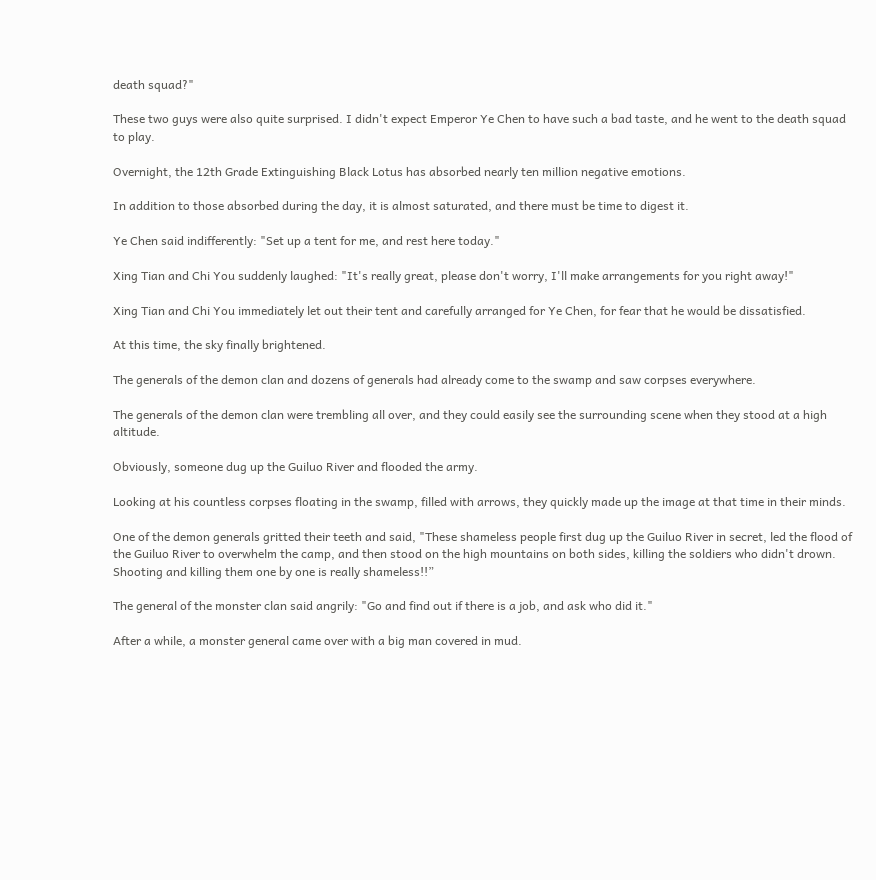death squad?"

These two guys were also quite surprised. I didn't expect Emperor Ye Chen to have such a bad taste, and he went to the death squad to play.

Overnight, the 12th Grade Extinguishing Black Lotus has absorbed nearly ten million negative emotions.

In addition to those absorbed during the day, it is almost saturated, and there must be time to digest it.

Ye Chen said indifferently: "Set up a tent for me, and rest here today."

Xing Tian and Chi You suddenly laughed: "It's really great, please don't worry, I'll make arrangements for you right away!"

Xing Tian and Chi You immediately let out their tent and carefully arranged for Ye Chen, for fear that he would be dissatisfied.

At this time, the sky finally brightened.

The generals of the demon clan and dozens of generals had already come to the swamp and saw corpses everywhere.

The generals of the demon clan were trembling all over, and they could easily see the surrounding scene when they stood at a high altitude.

Obviously, someone dug up the Guiluo River and flooded the army.

Looking at his countless corpses floating in the swamp, filled with arrows, they quickly made up the image at that time in their minds.

One of the demon generals gritted their teeth and said, "These shameless people first dug up the Guiluo River in secret, led the flood of the Guiluo River to overwhelm the camp, and then stood on the high mountains on both sides, killing the soldiers who didn't drown. Shooting and killing them one by one is really shameless!!”

The general of the monster clan said angrily: "Go and find out if there is a job, and ask who did it."

After a while, a monster general came over with a big man covered in mud.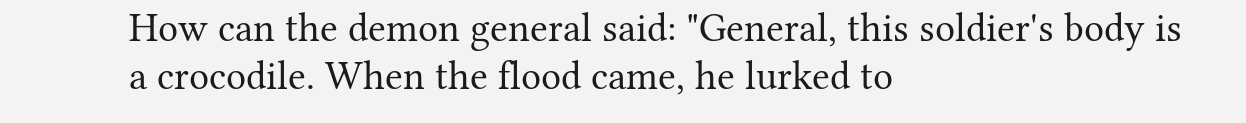How can the demon general said: "General, this soldier's body is a crocodile. When the flood came, he lurked to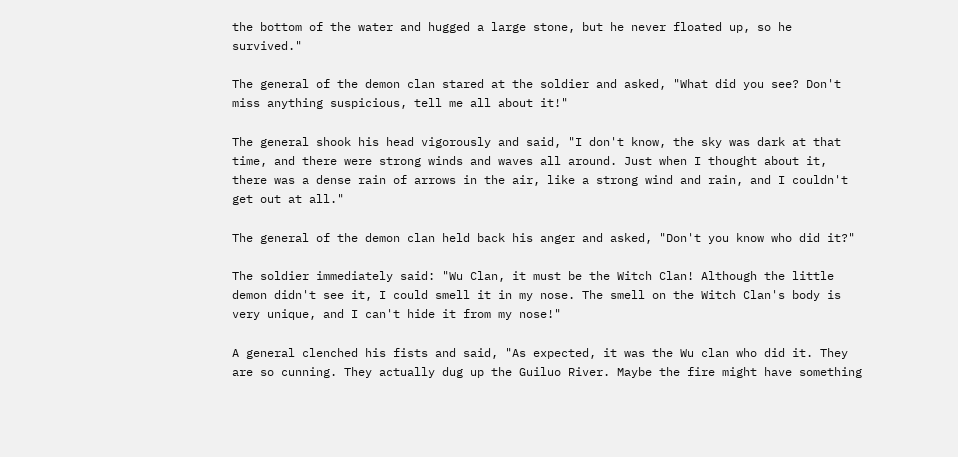the bottom of the water and hugged a large stone, but he never floated up, so he survived."

The general of the demon clan stared at the soldier and asked, "What did you see? Don't miss anything suspicious, tell me all about it!"

The general shook his head vigorously and said, "I don't know, the sky was dark at that time, and there were strong winds and waves all around. Just when I thought about it, there was a dense rain of arrows in the air, like a strong wind and rain, and I couldn't get out at all."

The general of the demon clan held back his anger and asked, "Don't you know who did it?"

The soldier immediately said: "Wu Clan, it must be the Witch Clan! Although the little demon didn't see it, I could smell it in my nose. The smell on the Witch Clan's body is very unique, and I can't hide it from my nose!"

A general clenched his fists and said, "As expected, it was the Wu clan who did it. They are so cunning. They actually dug up the Guiluo River. Maybe the fire might have something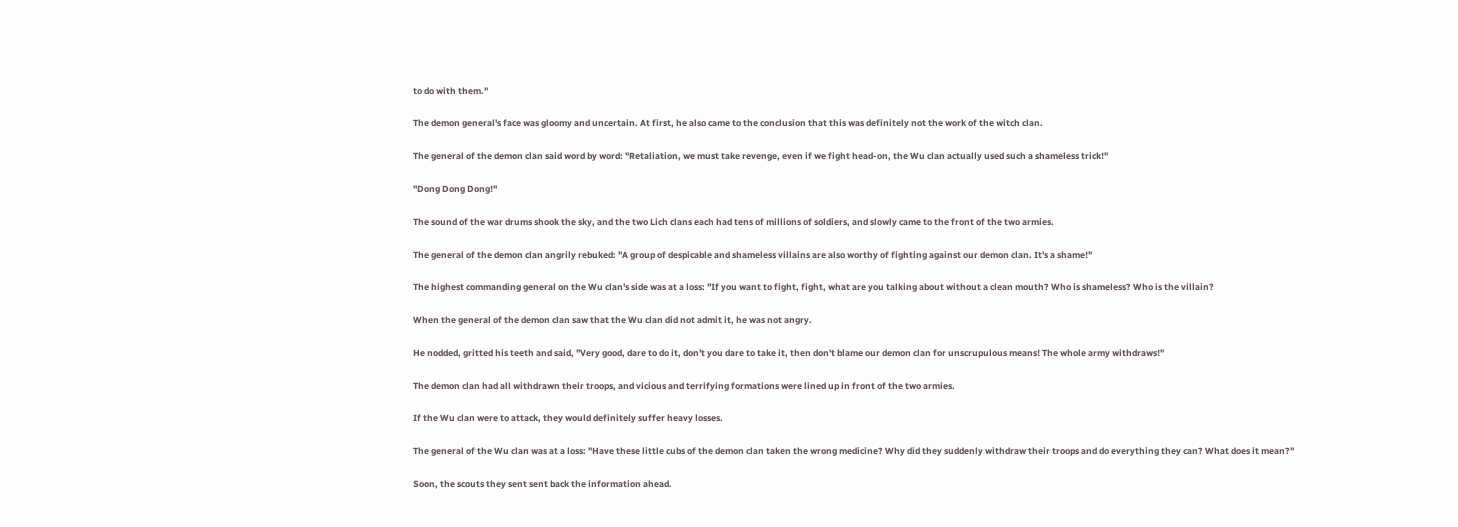to do with them."

The demon general's face was gloomy and uncertain. At first, he also came to the conclusion that this was definitely not the work of the witch clan.

The general of the demon clan said word by word: "Retaliation, we must take revenge, even if we fight head-on, the Wu clan actually used such a shameless trick!"

"Dong Dong Dong!"

The sound of the war drums shook the sky, and the two Lich clans each had tens of millions of soldiers, and slowly came to the front of the two armies.

The general of the demon clan angrily rebuked: "A group of despicable and shameless villains are also worthy of fighting against our demon clan. It's a shame!"

The highest commanding general on the Wu clan's side was at a loss: "If you want to fight, fight, what are you talking about without a clean mouth? Who is shameless? Who is the villain?

When the general of the demon clan saw that the Wu clan did not admit it, he was not angry.

He nodded, gritted his teeth and said, "Very good, dare to do it, don't you dare to take it, then don't blame our demon clan for unscrupulous means! The whole army withdraws!"

The demon clan had all withdrawn their troops, and vicious and terrifying formations were lined up in front of the two armies.

If the Wu clan were to attack, they would definitely suffer heavy losses.

The general of the Wu clan was at a loss: "Have these little cubs of the demon clan taken the wrong medicine? Why did they suddenly withdraw their troops and do everything they can? What does it mean?"

Soon, the scouts they sent sent back the information ahead.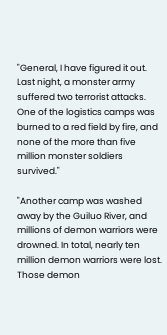"General, I have figured it out. Last night, a monster army suffered two terrorist attacks. One of the logistics camps was burned to a red field by fire, and none of the more than five million monster soldiers survived."

"Another camp was washed away by the Guiluo River, and millions of demon warriors were drowned. In total, nearly ten million demon warriors were lost. Those demon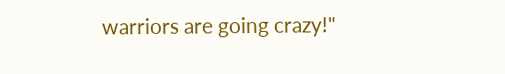warriors are going crazy!"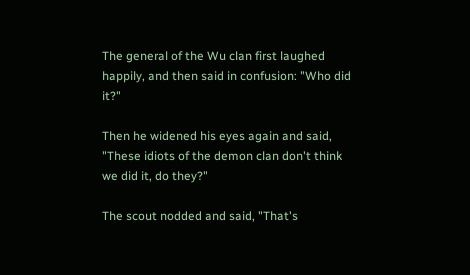The general of the Wu clan first laughed happily, and then said in confusion: "Who did it?"

Then he widened his eyes again and said, "These idiots of the demon clan don't think we did it, do they?"

The scout nodded and said, "That's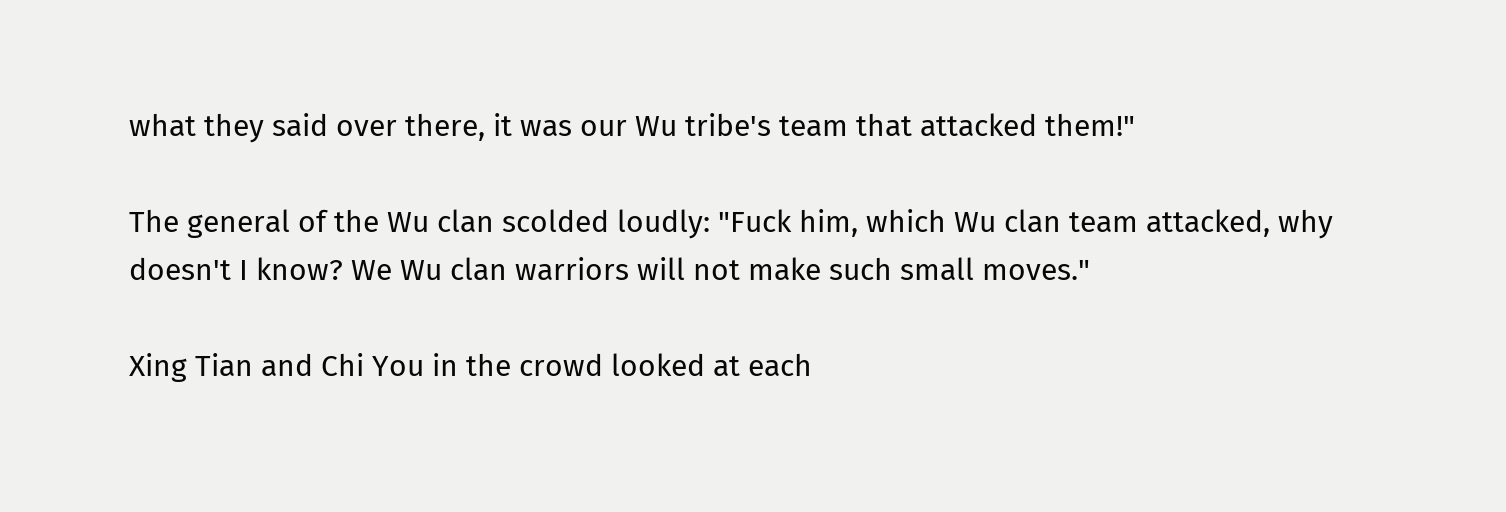what they said over there, it was our Wu tribe's team that attacked them!"

The general of the Wu clan scolded loudly: "Fuck him, which Wu clan team attacked, why doesn't I know? We Wu clan warriors will not make such small moves."

Xing Tian and Chi You in the crowd looked at each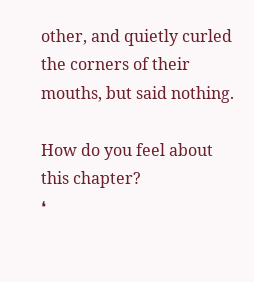other, and quietly curled the corners of their mouths, but said nothing.

How do you feel about this chapter?
❛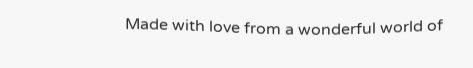Made with love from a wonderful world of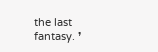the last fantasy. ❜